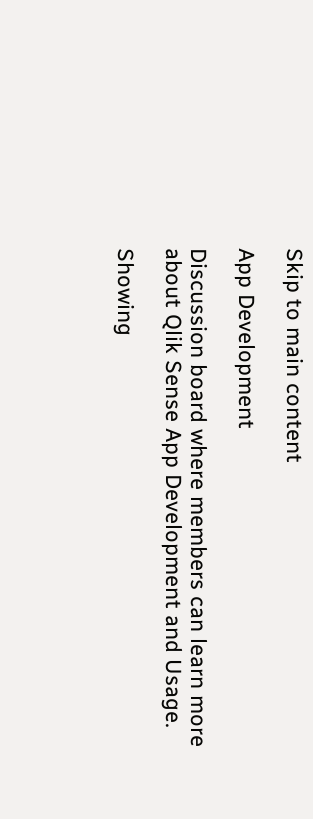Skip to main content

App Development

Discussion board where members can learn more about Qlik Sense App Development and Usage.

Showing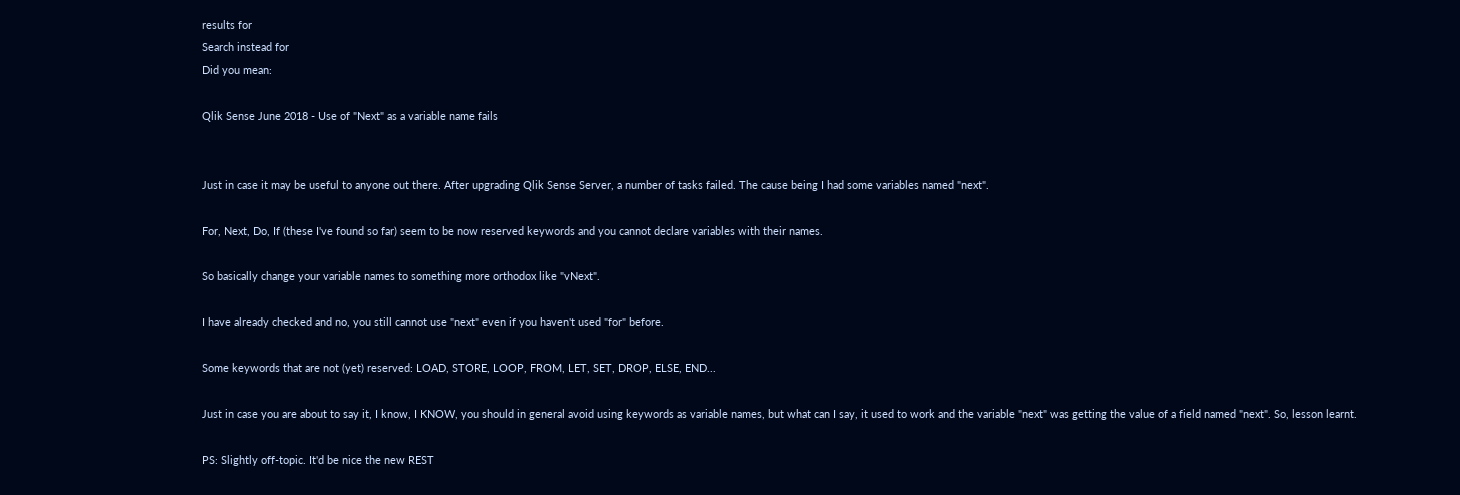results for
Search instead for
Did you mean:

Qlik Sense June 2018 - Use of "Next" as a variable name fails


Just in case it may be useful to anyone out there. After upgrading Qlik Sense Server, a number of tasks failed. The cause being I had some variables named "next".

For, Next, Do, If (these I've found so far) seem to be now reserved keywords and you cannot declare variables with their names.

So basically change your variable names to something more orthodox like "vNext".

I have already checked and no, you still cannot use "next" even if you haven't used "for" before.

Some keywords that are not (yet) reserved: LOAD, STORE, LOOP, FROM, LET, SET, DROP, ELSE, END...

Just in case you are about to say it, I know, I KNOW, you should in general avoid using keywords as variable names, but what can I say, it used to work and the variable "next" was getting the value of a field named "next". So, lesson learnt.

PS: Slightly off-topic. It'd be nice the new REST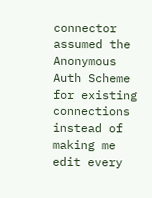connector assumed the Anonymous Auth Scheme for existing connections instead of making me edit every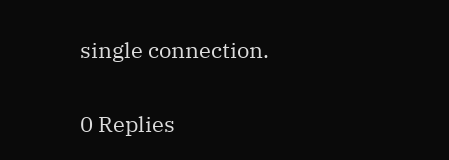single connection.

0 Replies